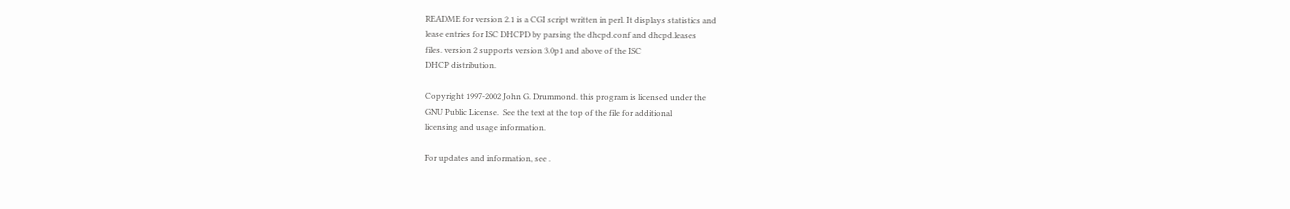README for version 2.1 is a CGI script written in perl. It displays statistics and
lease entries for ISC DHCPD by parsing the dhcpd.conf and dhcpd.leases
files. version 2 supports version 3.0p1 and above of the ISC
DHCP distribution.

Copyright 1997-2002 John G. Drummond. this program is licensed under the
GNU Public License.  See the text at the top of the file for additional
licensing and usage information.

For updates and information, see .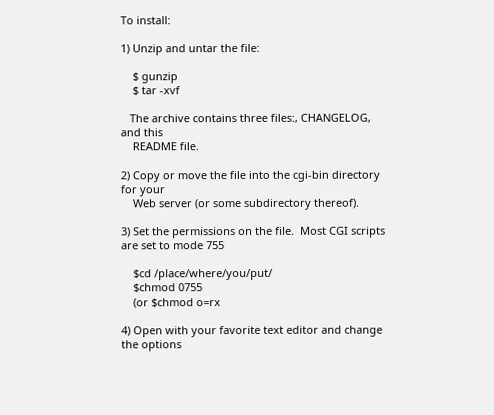To install:

1) Unzip and untar the file:

    $ gunzip
    $ tar -xvf

   The archive contains three files:, CHANGELOG, and this
    README file.

2) Copy or move the file into the cgi-bin directory for your
    Web server (or some subdirectory thereof).

3) Set the permissions on the file.  Most CGI scripts are set to mode 755

    $cd /place/where/you/put/
    $chmod 0755
    (or $chmod o=rx

4) Open with your favorite text editor and change the options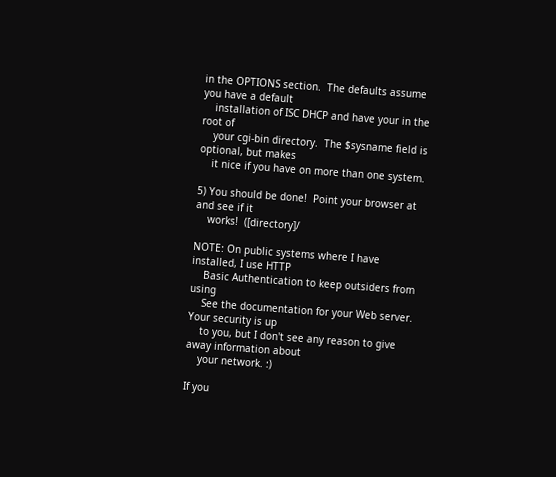in the OPTIONS section.  The defaults assume you have a default
    installation of ISC DHCP and have your in the root of
    your cgi-bin directory.  The $sysname field is optional, but makes
    it nice if you have on more than one system.

5) You should be done!  Point your browser at and see if it
    works!  ([directory]/

NOTE: On public systems where I have installed, I use HTTP
    Basic Authentication to keep outsiders from using
    See the documentation for your Web server.  Your security is up
    to you, but I don't see any reason to give away information about
    your network. :)

If you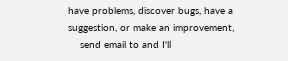have problems, discover bugs, have a suggestion, or make an improvement,
    send email to and I'll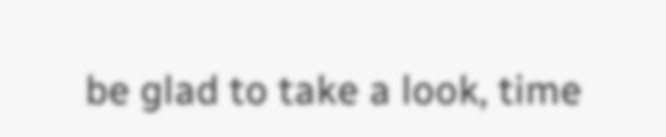be glad to take a look, time